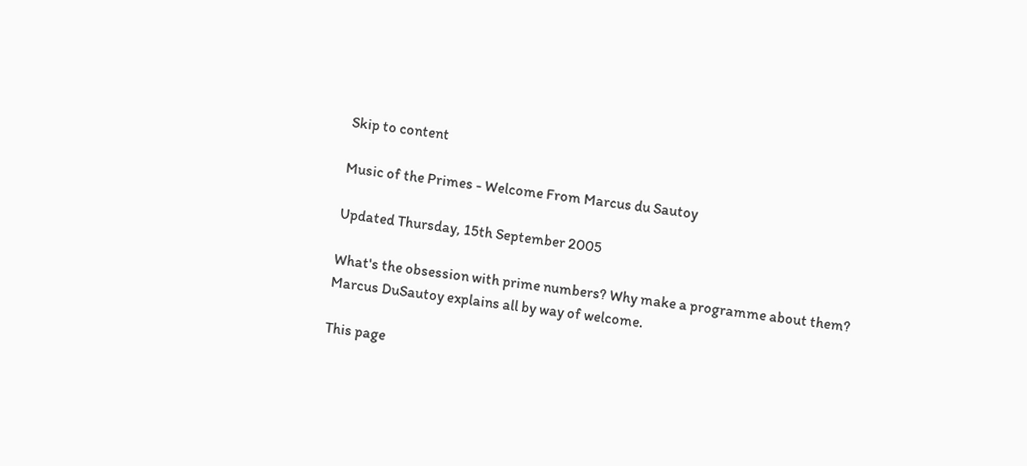Skip to content

Music of the Primes - Welcome From Marcus du Sautoy

Updated Thursday, 15th September 2005

What's the obsession with prime numbers? Why make a programme about them? Marcus DuSautoy explains all by way of welcome.

This page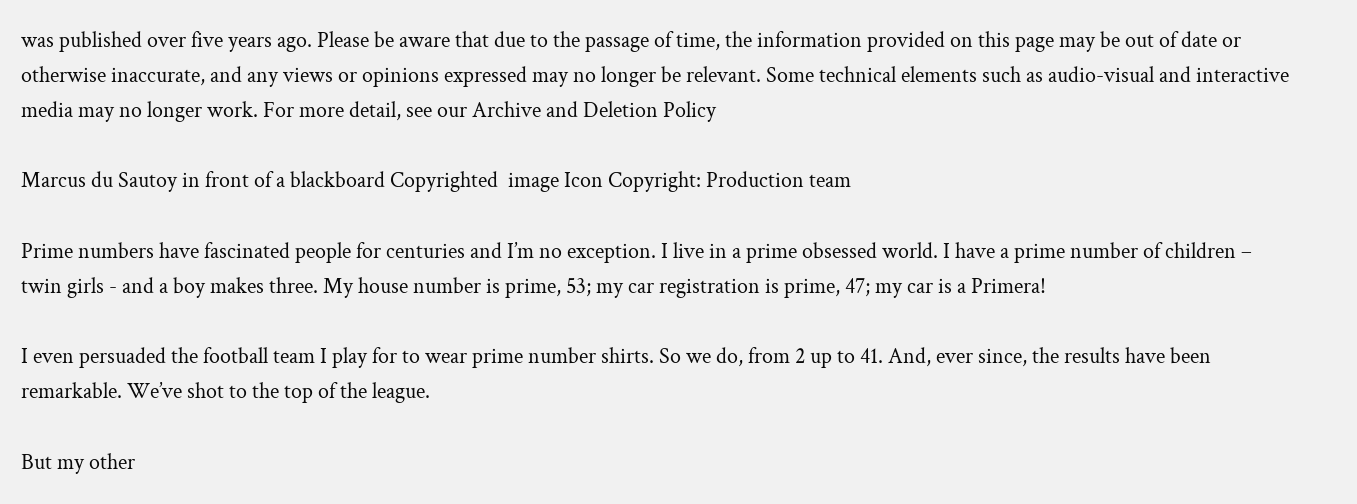was published over five years ago. Please be aware that due to the passage of time, the information provided on this page may be out of date or otherwise inaccurate, and any views or opinions expressed may no longer be relevant. Some technical elements such as audio-visual and interactive media may no longer work. For more detail, see our Archive and Deletion Policy

Marcus du Sautoy in front of a blackboard Copyrighted  image Icon Copyright: Production team

Prime numbers have fascinated people for centuries and I’m no exception. I live in a prime obsessed world. I have a prime number of children – twin girls - and a boy makes three. My house number is prime, 53; my car registration is prime, 47; my car is a Primera!

I even persuaded the football team I play for to wear prime number shirts. So we do, from 2 up to 41. And, ever since, the results have been remarkable. We’ve shot to the top of the league.

But my other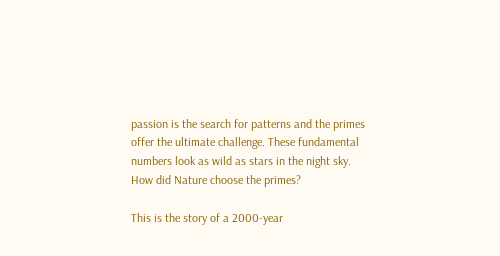passion is the search for patterns and the primes offer the ultimate challenge. These fundamental numbers look as wild as stars in the night sky. How did Nature choose the primes?

This is the story of a 2000-year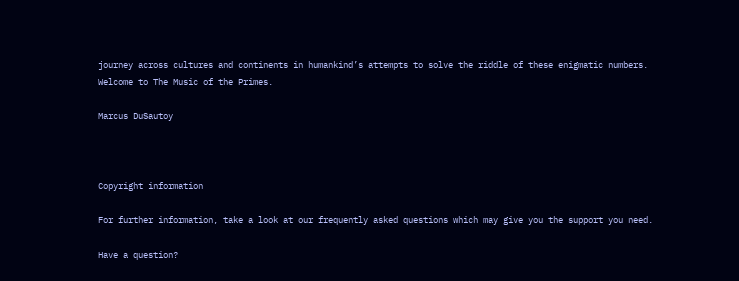journey across cultures and continents in humankind’s attempts to solve the riddle of these enigmatic numbers. Welcome to The Music of the Primes.

Marcus DuSautoy



Copyright information

For further information, take a look at our frequently asked questions which may give you the support you need.

Have a question?